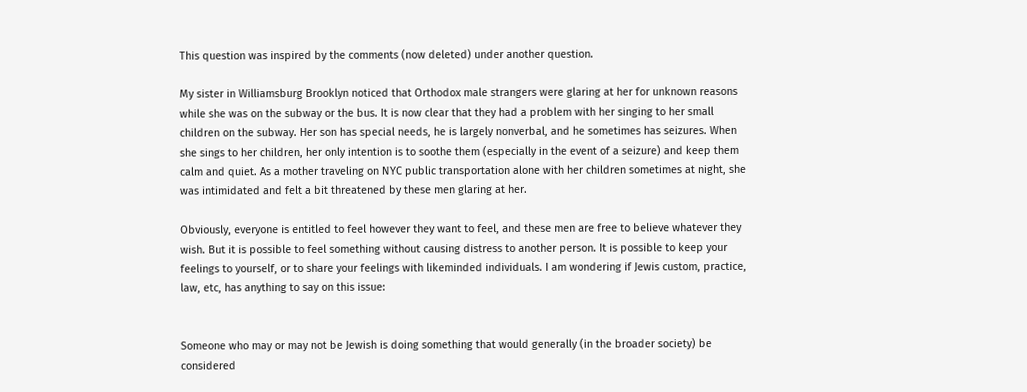This question was inspired by the comments (now deleted) under another question.

My sister in Williamsburg Brooklyn noticed that Orthodox male strangers were glaring at her for unknown reasons while she was on the subway or the bus. It is now clear that they had a problem with her singing to her small children on the subway. Her son has special needs, he is largely nonverbal, and he sometimes has seizures. When she sings to her children, her only intention is to soothe them (especially in the event of a seizure) and keep them calm and quiet. As a mother traveling on NYC public transportation alone with her children sometimes at night, she was intimidated and felt a bit threatened by these men glaring at her.

Obviously, everyone is entitled to feel however they want to feel, and these men are free to believe whatever they wish. But it is possible to feel something without causing distress to another person. It is possible to keep your feelings to yourself, or to share your feelings with likeminded individuals. I am wondering if Jewis custom, practice, law, etc, has anything to say on this issue:


Someone who may or may not be Jewish is doing something that would generally (in the broader society) be considered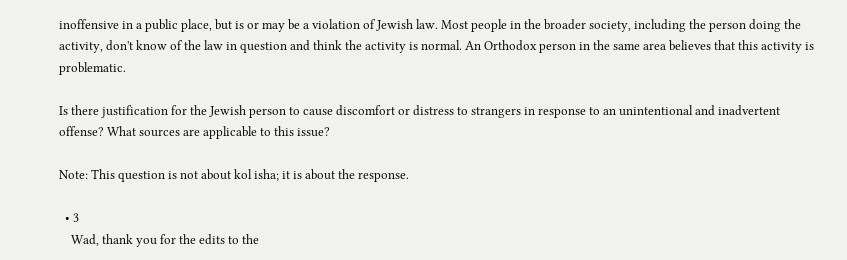inoffensive in a public place, but is or may be a violation of Jewish law. Most people in the broader society, including the person doing the activity, don't know of the law in question and think the activity is normal. An Orthodox person in the same area believes that this activity is problematic.

Is there justification for the Jewish person to cause discomfort or distress to strangers in response to an unintentional and inadvertent offense? What sources are applicable to this issue?

Note: This question is not about kol isha; it is about the response.

  • 3
    Wad, thank you for the edits to the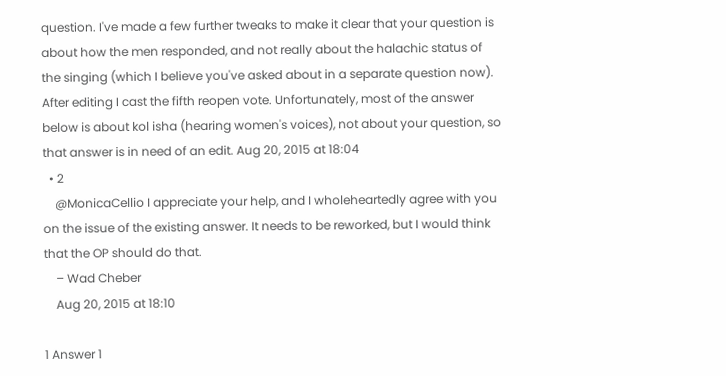question. I've made a few further tweaks to make it clear that your question is about how the men responded, and not really about the halachic status of the singing (which I believe you've asked about in a separate question now). After editing I cast the fifth reopen vote. Unfortunately, most of the answer below is about kol isha (hearing women's voices), not about your question, so that answer is in need of an edit. Aug 20, 2015 at 18:04
  • 2
    @MonicaCellio I appreciate your help, and I wholeheartedly agree with you on the issue of the existing answer. It needs to be reworked, but I would think that the OP should do that.
    – Wad Cheber
    Aug 20, 2015 at 18:10

1 Answer 1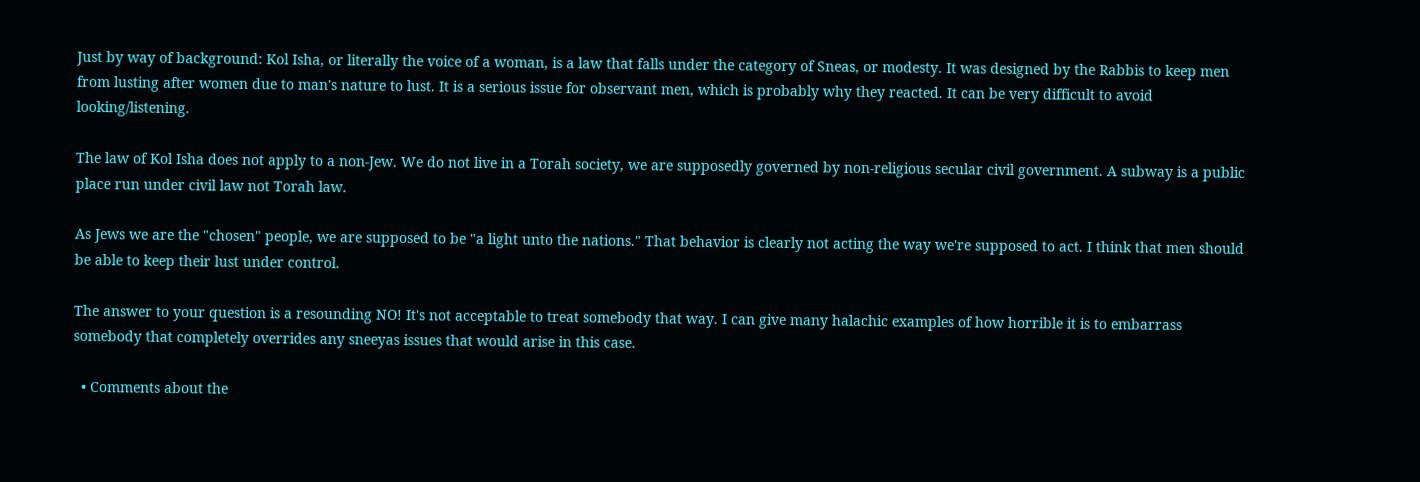Just by way of background: Kol Isha, or literally the voice of a woman, is a law that falls under the category of Sneas, or modesty. It was designed by the Rabbis to keep men from lusting after women due to man's nature to lust. It is a serious issue for observant men, which is probably why they reacted. It can be very difficult to avoid looking/listening.

The law of Kol Isha does not apply to a non-Jew. We do not live in a Torah society, we are supposedly governed by non-religious secular civil government. A subway is a public place run under civil law not Torah law.

As Jews we are the "chosen" people, we are supposed to be "a light unto the nations." That behavior is clearly not acting the way we're supposed to act. I think that men should be able to keep their lust under control.

The answer to your question is a resounding NO! It's not acceptable to treat somebody that way. I can give many halachic examples of how horrible it is to embarrass somebody that completely overrides any sneeyas issues that would arise in this case.

  • Comments about the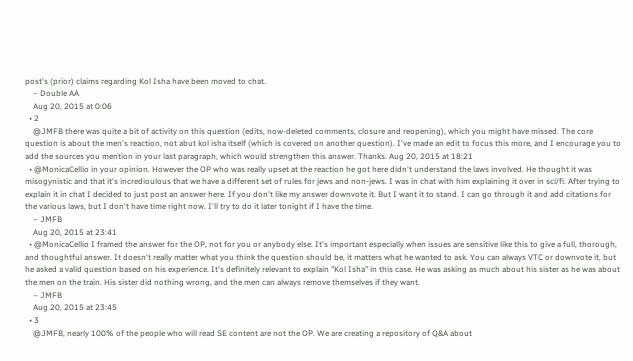post's (prior) claims regarding Kol Isha have been moved to chat.
    – Double AA
    Aug 20, 2015 at 0:06
  • 2
    @JMFB there was quite a bit of activity on this question (edits, now-deleted comments, closure and reopening), which you might have missed. The core question is about the men's reaction, not abut kol isha itself (which is covered on another question). I've made an edit to focus this more, and I encourage you to add the sources you mention in your last paragraph, which would strengthen this answer. Thanks. Aug 20, 2015 at 18:21
  • @MonicaCellio in your opinion. However the OP who was really upset at the reaction he got here didn't understand the laws involved. He thought it was misogynistic and that it's incredioulous that we have a different set of rules for jews and non-jews. I was in chat with him explaining it over in sci/fi. After trying to explain it in chat I decided to just post an answer here. If you don't like my answer downvote it. But I want it to stand. I can go through it and add citations for the various laws, but I don't have time right now. I'll try to do it later tonight if I have the time.
    – JMFB
    Aug 20, 2015 at 23:41
  • @MonicaCellio I framed the answer for the OP, not for you or anybody else. It's important especially when issues are sensitive like this to give a full, thorough, and thoughtful answer. It doesn't really matter what you think the question should be, it matters what he wanted to ask. You can always VTC or downvote it, but he asked a valid question based on his experience. It's definitely relevant to explain "Kol Isha" in this case. He was asking as much about his sister as he was about the men on the train. His sister did nothing wrong, and the men can always remove themselves if they want.
    – JMFB
    Aug 20, 2015 at 23:45
  • 3
    @JMFB, nearly 100% of the people who will read SE content are not the OP. We are creating a repository of Q&A about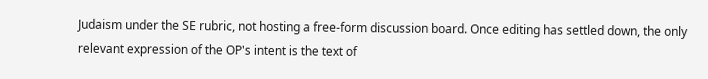Judaism under the SE rubric, not hosting a free-form discussion board. Once editing has settled down, the only relevant expression of the OP's intent is the text of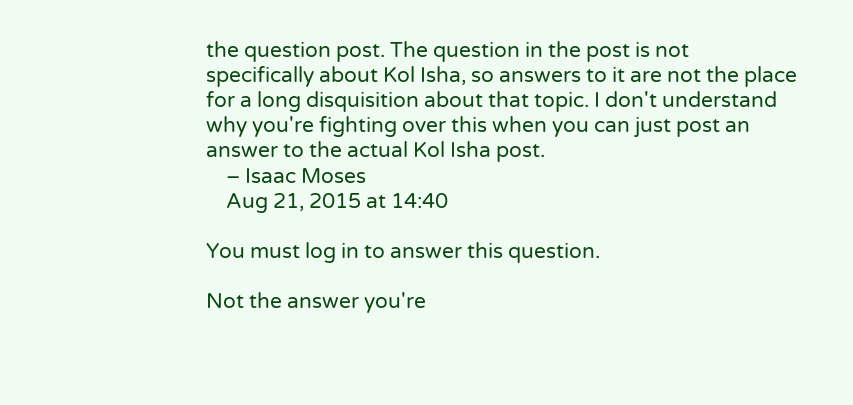the question post. The question in the post is not specifically about Kol Isha, so answers to it are not the place for a long disquisition about that topic. I don't understand why you're fighting over this when you can just post an answer to the actual Kol Isha post.
    – Isaac Moses
    Aug 21, 2015 at 14:40

You must log in to answer this question.

Not the answer you're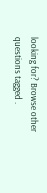looking for? Browse other questions tagged .